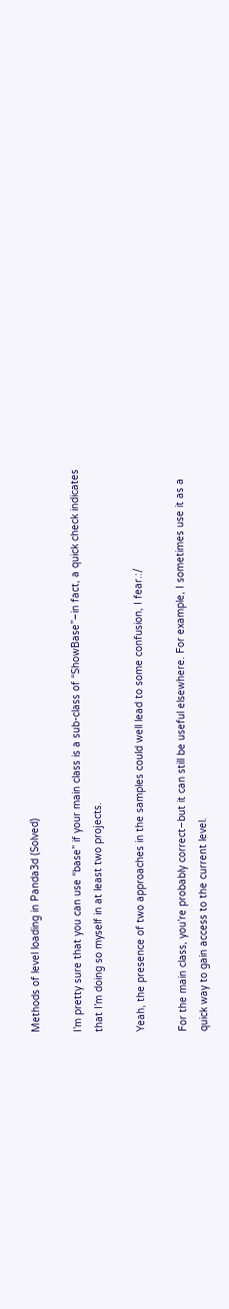Methods of level loading in Panda3d (Solved)

I’m pretty sure that you can use “base” if your main class is a sub-class of “ShowBase”–in fact, a quick check indicates that I’m doing so myself in at least two projects.

Yeah, the presence of two approaches in the samples could well lead to some confusion, I fear.:/

For the main class, you’re probably correct–but it can still be useful elsewhere. For example, I sometimes use it as a quick way to gain access to the current level.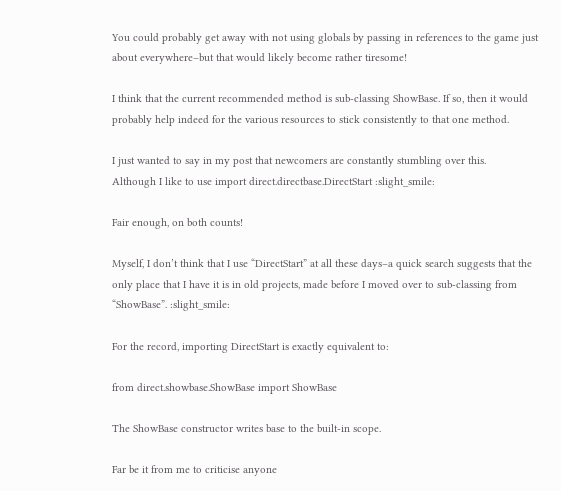You could probably get away with not using globals by passing in references to the game just about everywhere–but that would likely become rather tiresome!

I think that the current recommended method is sub-classing ShowBase. If so, then it would probably help indeed for the various resources to stick consistently to that one method.

I just wanted to say in my post that newcomers are constantly stumbling over this.
Although I like to use import direct.directbase.DirectStart :slight_smile:

Fair enough, on both counts!

Myself, I don’t think that I use “DirectStart” at all these days–a quick search suggests that the only place that I have it is in old projects, made before I moved over to sub-classing from “ShowBase”. :slight_smile:

For the record, importing DirectStart is exactly equivalent to:

from direct.showbase.ShowBase import ShowBase

The ShowBase constructor writes base to the built-in scope.

Far be it from me to criticise anyone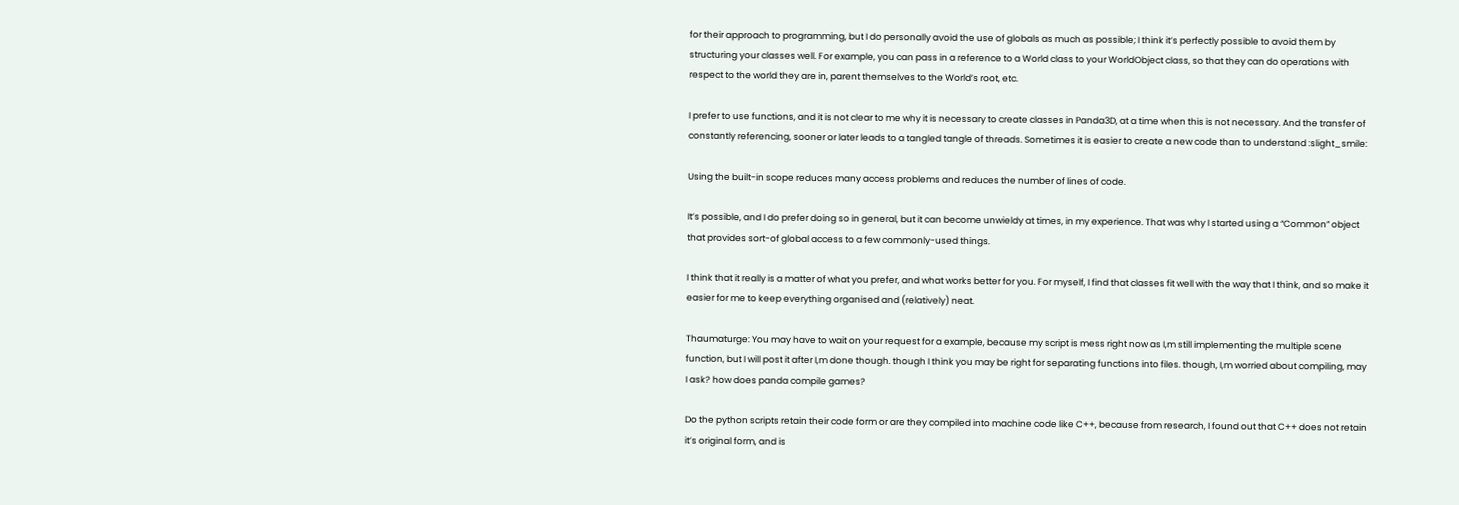for their approach to programming, but I do personally avoid the use of globals as much as possible; I think it’s perfectly possible to avoid them by structuring your classes well. For example, you can pass in a reference to a World class to your WorldObject class, so that they can do operations with respect to the world they are in, parent themselves to the World’s root, etc.

I prefer to use functions, and it is not clear to me why it is necessary to create classes in Panda3D, at a time when this is not necessary. And the transfer of constantly referencing, sooner or later leads to a tangled tangle of threads. Sometimes it is easier to create a new code than to understand :slight_smile:

Using the built-in scope reduces many access problems and reduces the number of lines of code.

It’s possible, and I do prefer doing so in general, but it can become unwieldy at times, in my experience. That was why I started using a “Common” object that provides sort-of global access to a few commonly-used things.

I think that it really is a matter of what you prefer, and what works better for you. For myself, I find that classes fit well with the way that I think, and so make it easier for me to keep everything organised and (relatively) neat.

Thaumaturge: You may have to wait on your request for a example, because my script is mess right now as I,m still implementing the multiple scene function, but I will post it after I,m done though. though I think you may be right for separating functions into files. though, I,m worried about compiling, may I ask? how does panda compile games?

Do the python scripts retain their code form or are they compiled into machine code like C++, because from research, I found out that C++ does not retain it’s original form, and is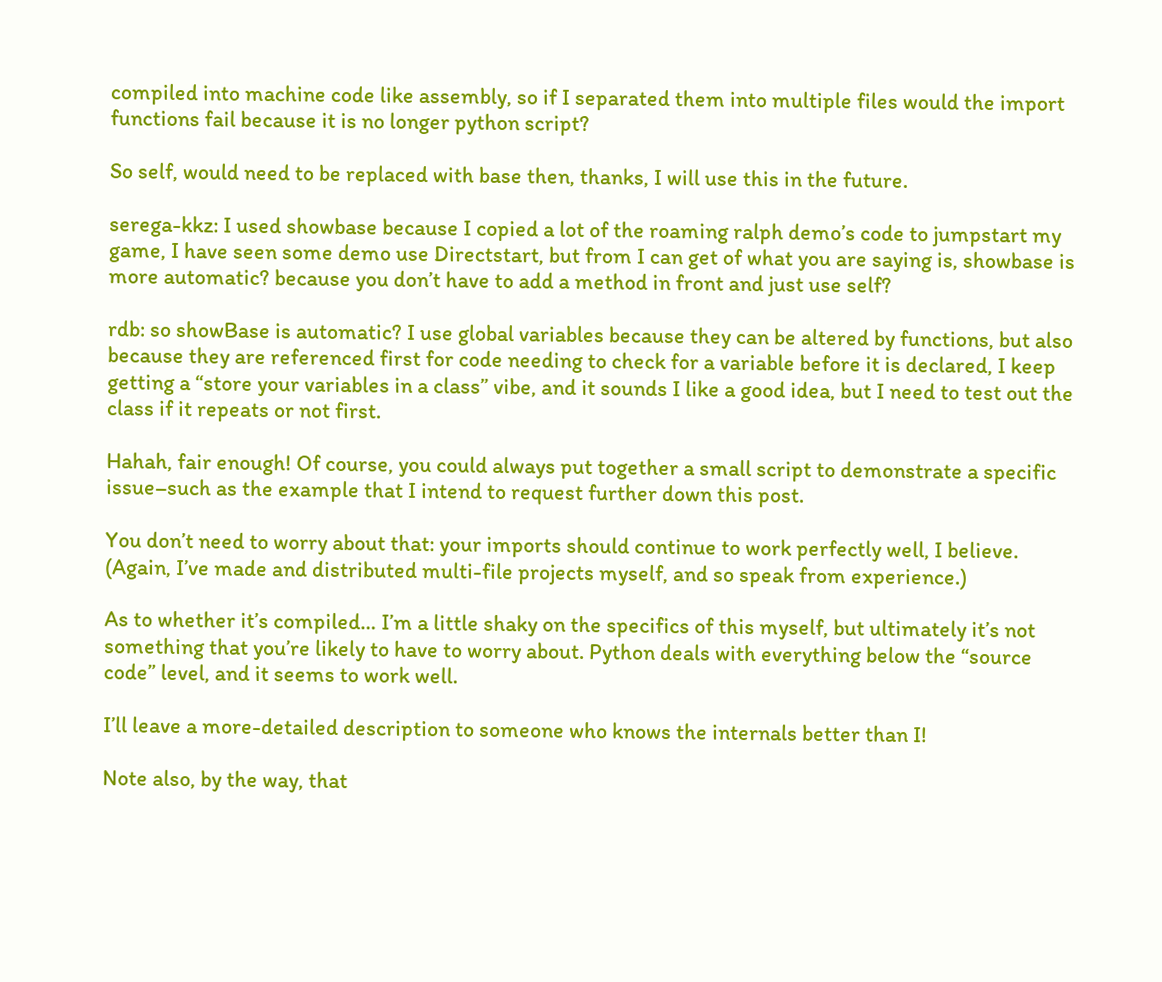compiled into machine code like assembly, so if I separated them into multiple files would the import functions fail because it is no longer python script?

So self, would need to be replaced with base then, thanks, I will use this in the future.

serega-kkz: I used showbase because I copied a lot of the roaming ralph demo’s code to jumpstart my game, I have seen some demo use Directstart, but from I can get of what you are saying is, showbase is more automatic? because you don’t have to add a method in front and just use self?

rdb: so showBase is automatic? I use global variables because they can be altered by functions, but also because they are referenced first for code needing to check for a variable before it is declared, I keep getting a “store your variables in a class” vibe, and it sounds I like a good idea, but I need to test out the class if it repeats or not first.

Hahah, fair enough! Of course, you could always put together a small script to demonstrate a specific issue–such as the example that I intend to request further down this post.

You don’t need to worry about that: your imports should continue to work perfectly well, I believe. (Again, I’ve made and distributed multi-file projects myself, and so speak from experience.)

As to whether it’s compiled… I’m a little shaky on the specifics of this myself, but ultimately it’s not something that you’re likely to have to worry about. Python deals with everything below the “source code” level, and it seems to work well.

I’ll leave a more-detailed description to someone who knows the internals better than I!

Note also, by the way, that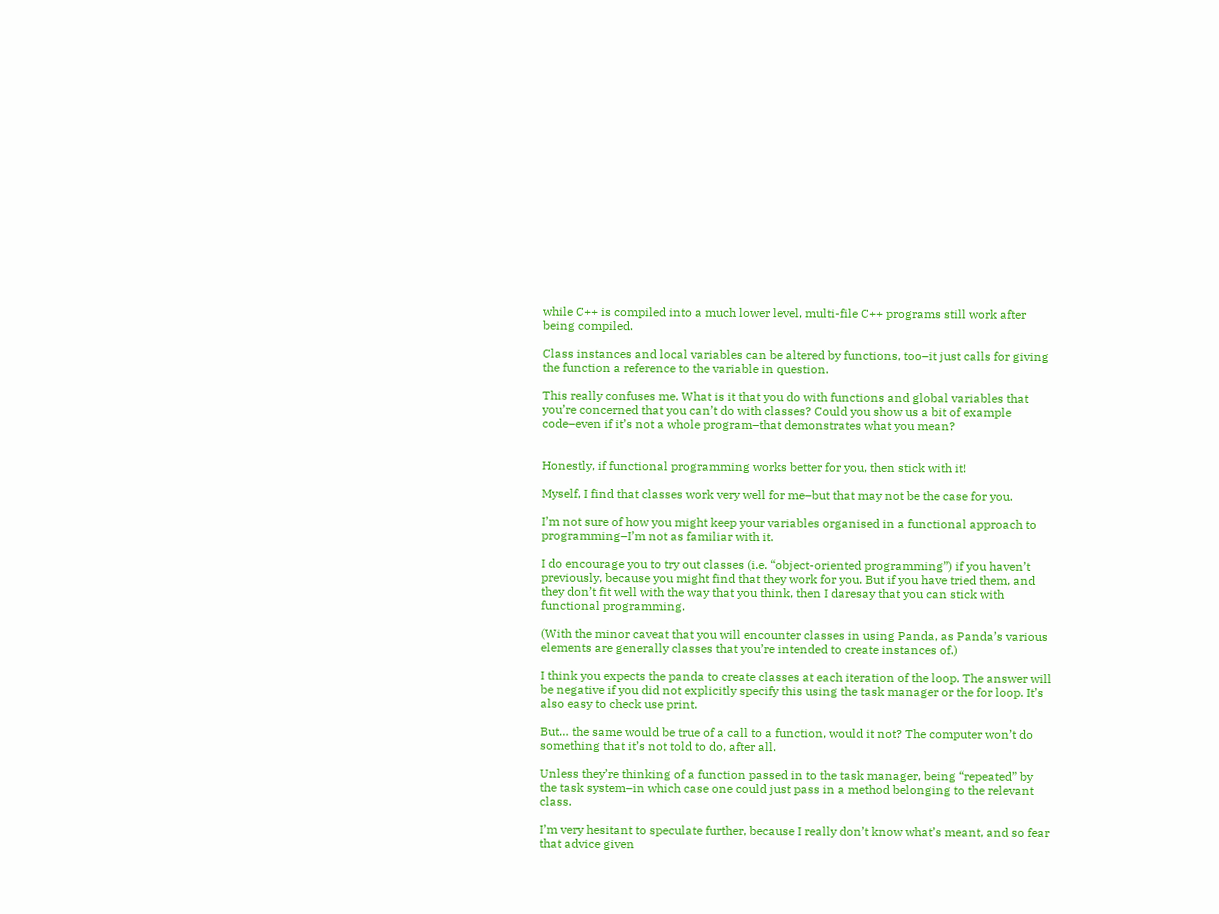while C++ is compiled into a much lower level, multi-file C++ programs still work after being compiled.

Class instances and local variables can be altered by functions, too–it just calls for giving the function a reference to the variable in question.

This really confuses me. What is it that you do with functions and global variables that you’re concerned that you can’t do with classes? Could you show us a bit of example code–even if it’s not a whole program–that demonstrates what you mean?


Honestly, if functional programming works better for you, then stick with it!

Myself, I find that classes work very well for me–but that may not be the case for you.

I’m not sure of how you might keep your variables organised in a functional approach to programming–I’m not as familiar with it.

I do encourage you to try out classes (i.e. “object-oriented programming”) if you haven’t previously, because you might find that they work for you. But if you have tried them, and they don’t fit well with the way that you think, then I daresay that you can stick with functional programming.

(With the minor caveat that you will encounter classes in using Panda, as Panda’s various elements are generally classes that you’re intended to create instances of.)

I think you expects the panda to create classes at each iteration of the loop. The answer will be negative if you did not explicitly specify this using the task manager or the for loop. It’s also easy to check use print.

But… the same would be true of a call to a function, would it not? The computer won’t do something that it’s not told to do, after all.

Unless they’re thinking of a function passed in to the task manager, being “repeated” by the task system–in which case one could just pass in a method belonging to the relevant class.

I’m very hesitant to speculate further, because I really don’t know what’s meant, and so fear that advice given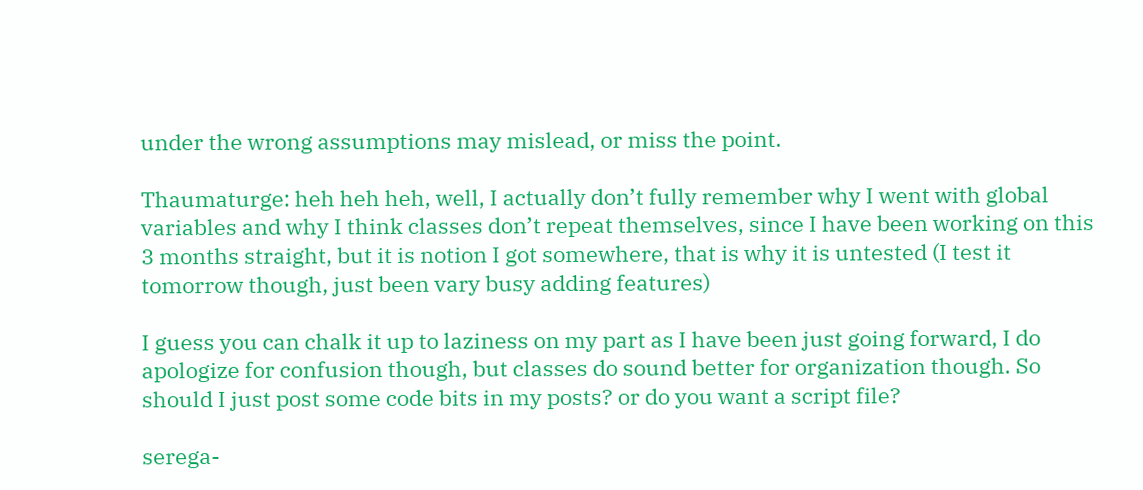under the wrong assumptions may mislead, or miss the point.

Thaumaturge: heh heh heh, well, I actually don’t fully remember why I went with global variables and why I think classes don’t repeat themselves, since I have been working on this 3 months straight, but it is notion I got somewhere, that is why it is untested (I test it tomorrow though, just been vary busy adding features)

I guess you can chalk it up to laziness on my part as I have been just going forward, I do apologize for confusion though, but classes do sound better for organization though. So should I just post some code bits in my posts? or do you want a script file?

serega-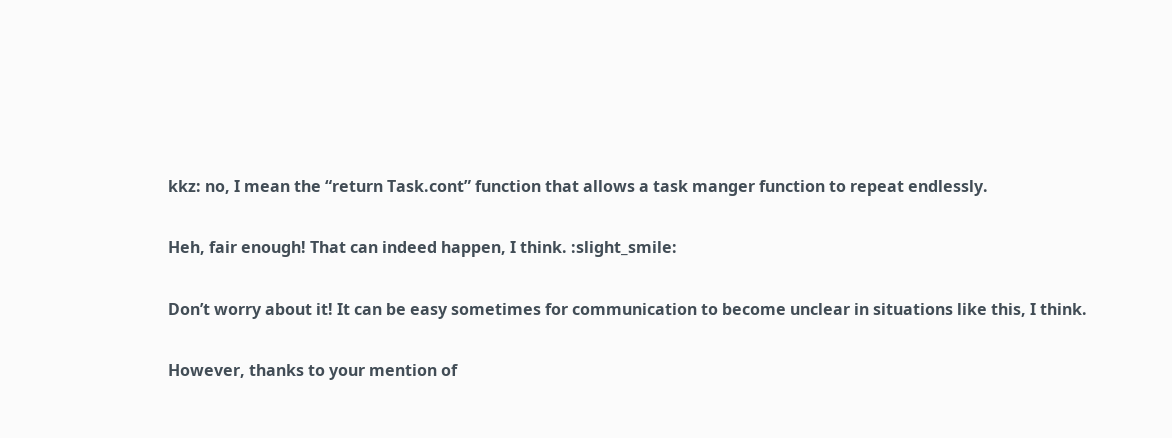kkz: no, I mean the “return Task.cont” function that allows a task manger function to repeat endlessly.

Heh, fair enough! That can indeed happen, I think. :slight_smile:

Don’t worry about it! It can be easy sometimes for communication to become unclear in situations like this, I think.

However, thanks to your mention of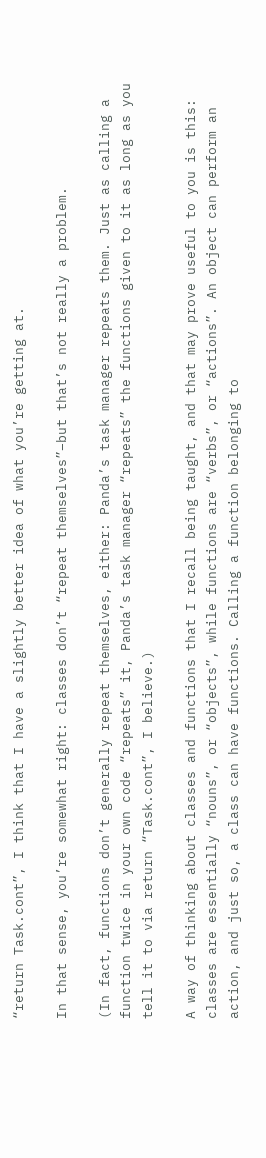“return Task.cont”, I think that I have a slightly better idea of what you’re getting at.

In that sense, you’re somewhat right: classes don’t “repeat themselves”–but that’s not really a problem.

(In fact, functions don’t generally repeat themselves, either: Panda’s task manager repeats them. Just as calling a function twice in your own code “repeats” it, Panda’s task manager “repeats” the functions given to it as long as you tell it to via return “Task.cont”, I believe.)

A way of thinking about classes and functions that I recall being taught, and that may prove useful to you is this: classes are essentially “nouns”, or “objects”, while functions are “verbs”, or “actions”. An object can perform an action, and just so, a class can have functions. Calling a function belonging to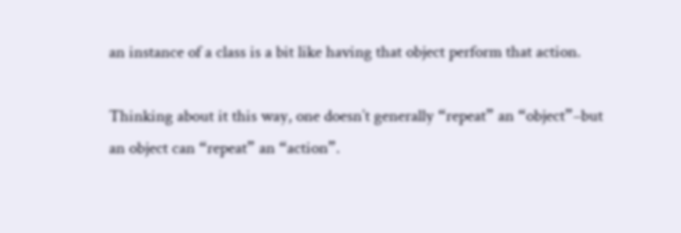an instance of a class is a bit like having that object perform that action.

Thinking about it this way, one doesn’t generally “repeat” an “object”–but an object can “repeat” an “action”.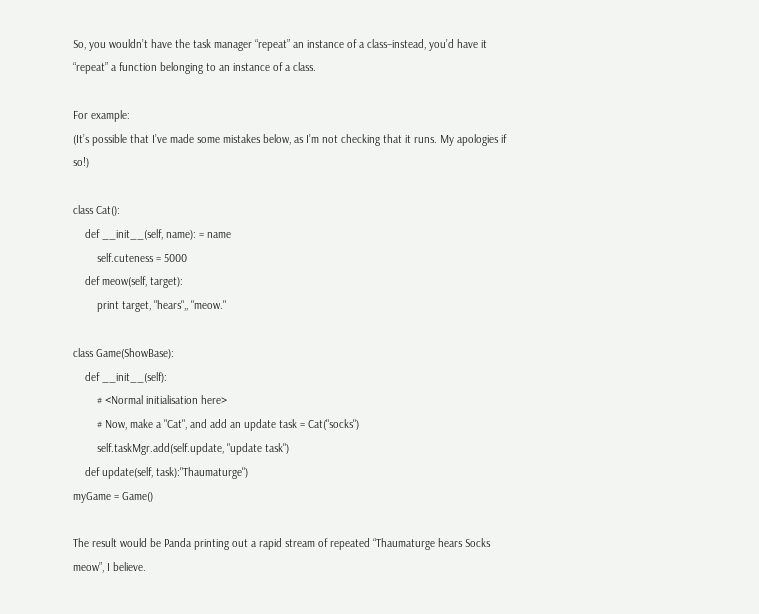So, you wouldn’t have the task manager “repeat” an instance of a class–instead, you’d have it “repeat” a function belonging to an instance of a class.

For example:
(It’s possible that I’ve made some mistakes below, as I’m not checking that it runs. My apologies if so!)

class Cat():
    def __init__(self, name): = name
        self.cuteness = 5000
    def meow(self, target):
        print target, "hears",, "meow."

class Game(ShowBase):
    def __init__(self):
        # <Normal initialisation here>
        # Now, make a "Cat", and add an update task = Cat("socks")
        self.taskMgr.add(self.update, "update task")
    def update(self, task):"Thaumaturge")
myGame = Game()

The result would be Panda printing out a rapid stream of repeated “Thaumaturge hears Socks meow”, I believe.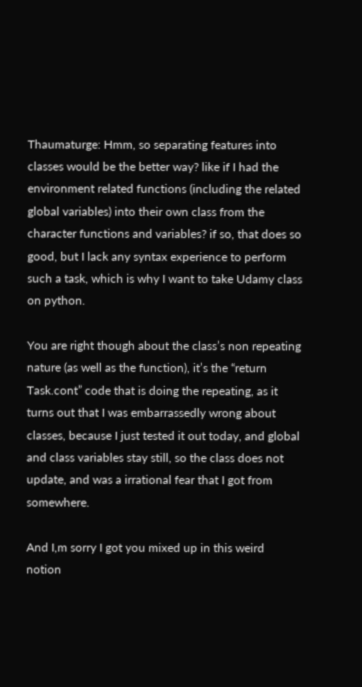Thaumaturge: Hmm, so separating features into classes would be the better way? like if I had the environment related functions (including the related global variables) into their own class from the character functions and variables? if so, that does so good, but I lack any syntax experience to perform such a task, which is why I want to take Udamy class on python.

You are right though about the class’s non repeating nature (as well as the function), it’s the “return Task.cont” code that is doing the repeating, as it turns out that I was embarrassedly wrong about classes, because I just tested it out today, and global and class variables stay still, so the class does not update, and was a irrational fear that I got from somewhere.

And I,m sorry I got you mixed up in this weird notion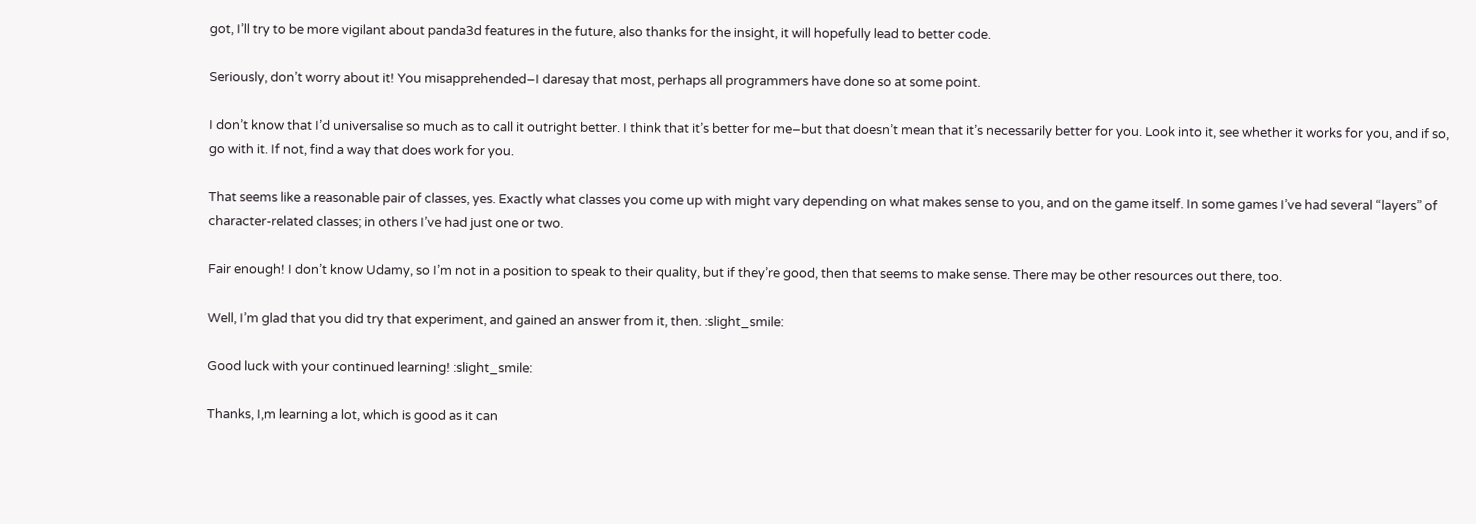got, I’ll try to be more vigilant about panda3d features in the future, also thanks for the insight, it will hopefully lead to better code.

Seriously, don’t worry about it! You misapprehended–I daresay that most, perhaps all programmers have done so at some point.

I don’t know that I’d universalise so much as to call it outright better. I think that it’s better for me–but that doesn’t mean that it’s necessarily better for you. Look into it, see whether it works for you, and if so, go with it. If not, find a way that does work for you.

That seems like a reasonable pair of classes, yes. Exactly what classes you come up with might vary depending on what makes sense to you, and on the game itself. In some games I’ve had several “layers” of character-related classes; in others I’ve had just one or two.

Fair enough! I don’t know Udamy, so I’m not in a position to speak to their quality, but if they’re good, then that seems to make sense. There may be other resources out there, too.

Well, I’m glad that you did try that experiment, and gained an answer from it, then. :slight_smile:

Good luck with your continued learning! :slight_smile:

Thanks, I,m learning a lot, which is good as it can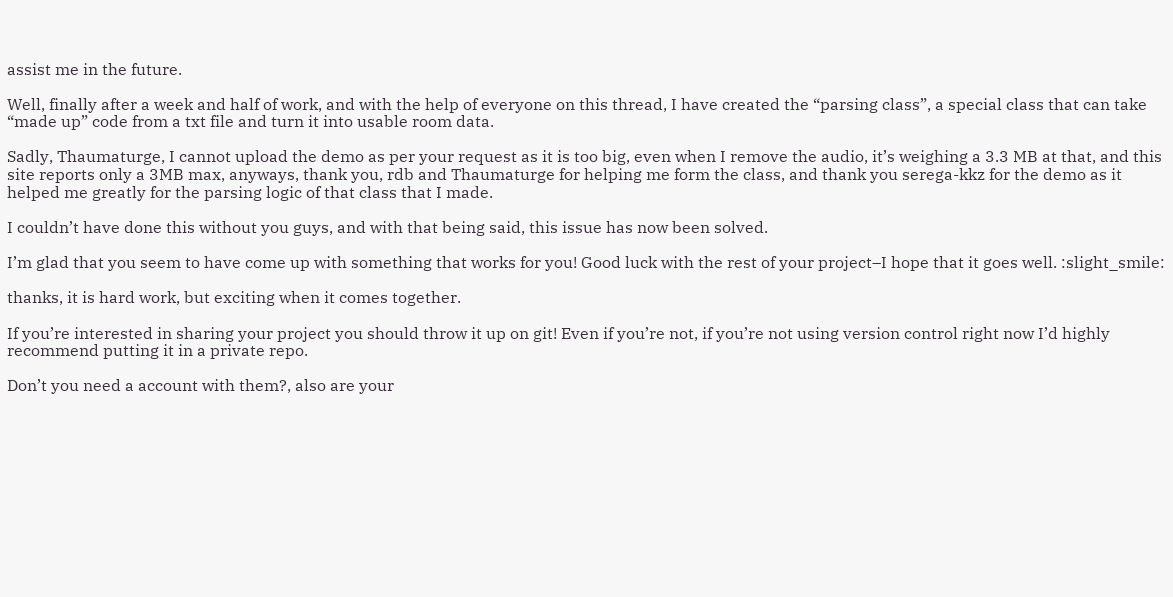assist me in the future.

Well, finally after a week and half of work, and with the help of everyone on this thread, I have created the “parsing class”, a special class that can take “made up” code from a txt file and turn it into usable room data.

Sadly, Thaumaturge, I cannot upload the demo as per your request as it is too big, even when I remove the audio, it’s weighing a 3.3 MB at that, and this site reports only a 3MB max, anyways, thank you, rdb and Thaumaturge for helping me form the class, and thank you serega-kkz for the demo as it helped me greatly for the parsing logic of that class that I made.

I couldn’t have done this without you guys, and with that being said, this issue has now been solved.

I’m glad that you seem to have come up with something that works for you! Good luck with the rest of your project–I hope that it goes well. :slight_smile:

thanks, it is hard work, but exciting when it comes together.

If you’re interested in sharing your project you should throw it up on git! Even if you’re not, if you’re not using version control right now I’d highly recommend putting it in a private repo.

Don’t you need a account with them?, also are your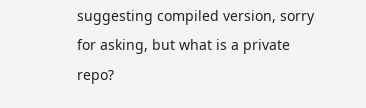suggesting compiled version, sorry for asking, but what is a private repo?